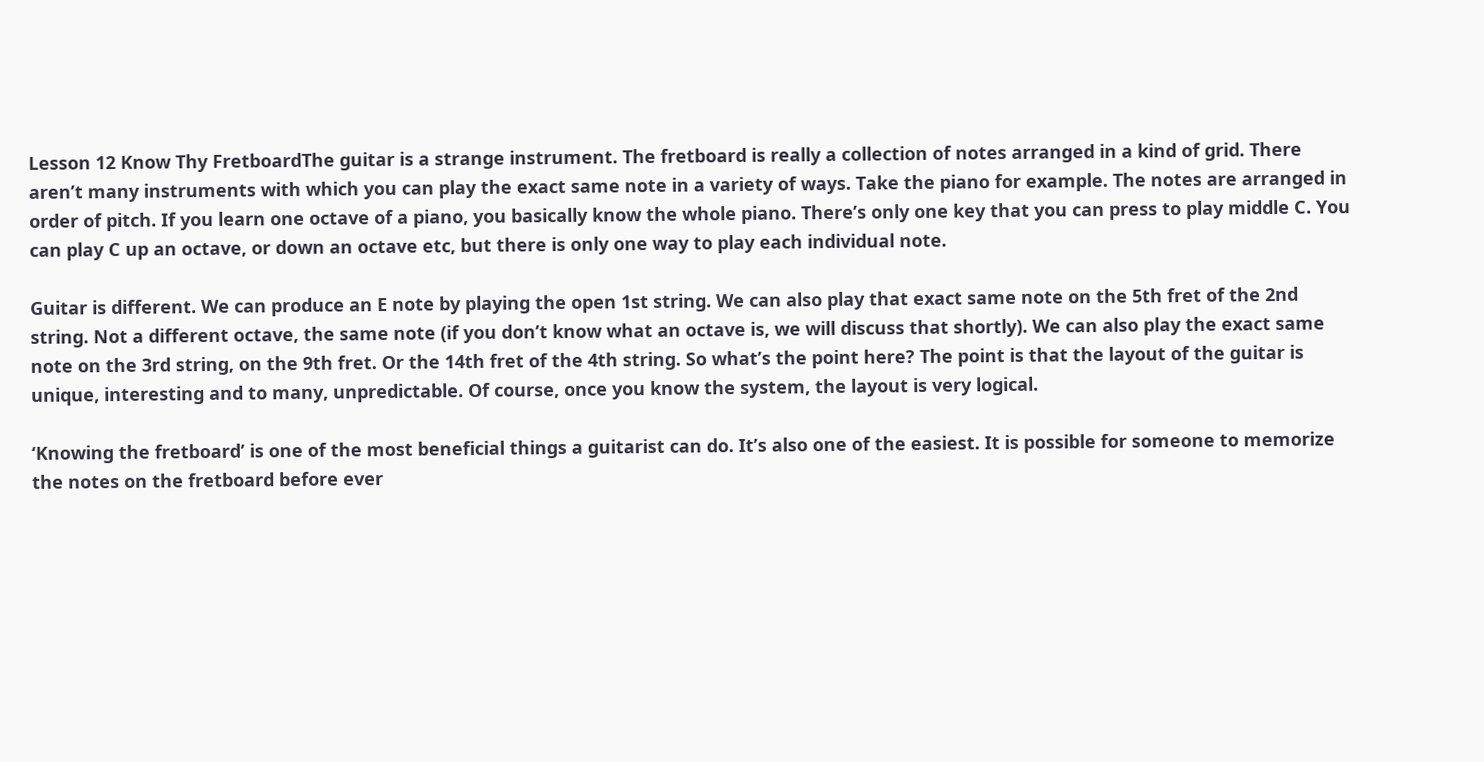Lesson 12 Know Thy FretboardThe guitar is a strange instrument. The fretboard is really a collection of notes arranged in a kind of grid. There aren’t many instruments with which you can play the exact same note in a variety of ways. Take the piano for example. The notes are arranged in order of pitch. If you learn one octave of a piano, you basically know the whole piano. There’s only one key that you can press to play middle C. You can play C up an octave, or down an octave etc, but there is only one way to play each individual note.

Guitar is different. We can produce an E note by playing the open 1st string. We can also play that exact same note on the 5th fret of the 2nd string. Not a different octave, the same note (if you don’t know what an octave is, we will discuss that shortly). We can also play the exact same note on the 3rd string, on the 9th fret. Or the 14th fret of the 4th string. So what’s the point here? The point is that the layout of the guitar is unique, interesting and to many, unpredictable. Of course, once you know the system, the layout is very logical.

‘Knowing the fretboard’ is one of the most beneficial things a guitarist can do. It’s also one of the easiest. It is possible for someone to memorize the notes on the fretboard before ever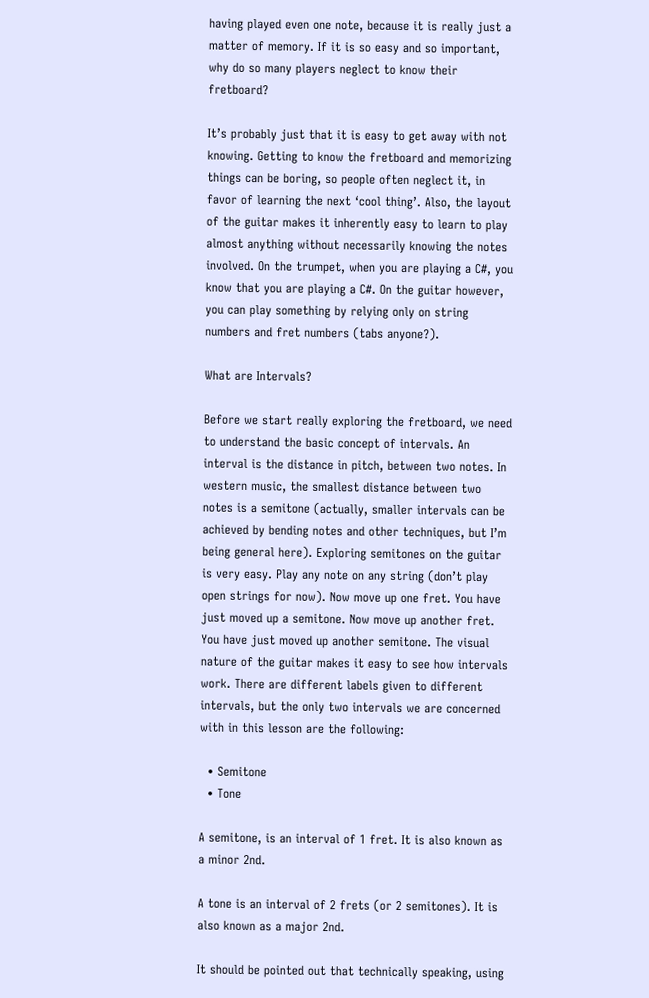having played even one note, because it is really just a matter of memory. If it is so easy and so important, why do so many players neglect to know their fretboard?

It’s probably just that it is easy to get away with not knowing. Getting to know the fretboard and memorizing things can be boring, so people often neglect it, in favor of learning the next ‘cool thing’. Also, the layout of the guitar makes it inherently easy to learn to play almost anything without necessarily knowing the notes involved. On the trumpet, when you are playing a C#, you know that you are playing a C#. On the guitar however, you can play something by relying only on string numbers and fret numbers (tabs anyone?).

What are Intervals?

Before we start really exploring the fretboard, we need to understand the basic concept of intervals. An interval is the distance in pitch, between two notes. In western music, the smallest distance between two notes is a semitone (actually, smaller intervals can be achieved by bending notes and other techniques, but I’m being general here). Exploring semitones on the guitar is very easy. Play any note on any string (don’t play open strings for now). Now move up one fret. You have just moved up a semitone. Now move up another fret. You have just moved up another semitone. The visual nature of the guitar makes it easy to see how intervals work. There are different labels given to different intervals, but the only two intervals we are concerned with in this lesson are the following:

  • Semitone
  • Tone

A semitone, is an interval of 1 fret. It is also known as a minor 2nd.

A tone is an interval of 2 frets (or 2 semitones). It is also known as a major 2nd.

It should be pointed out that technically speaking, using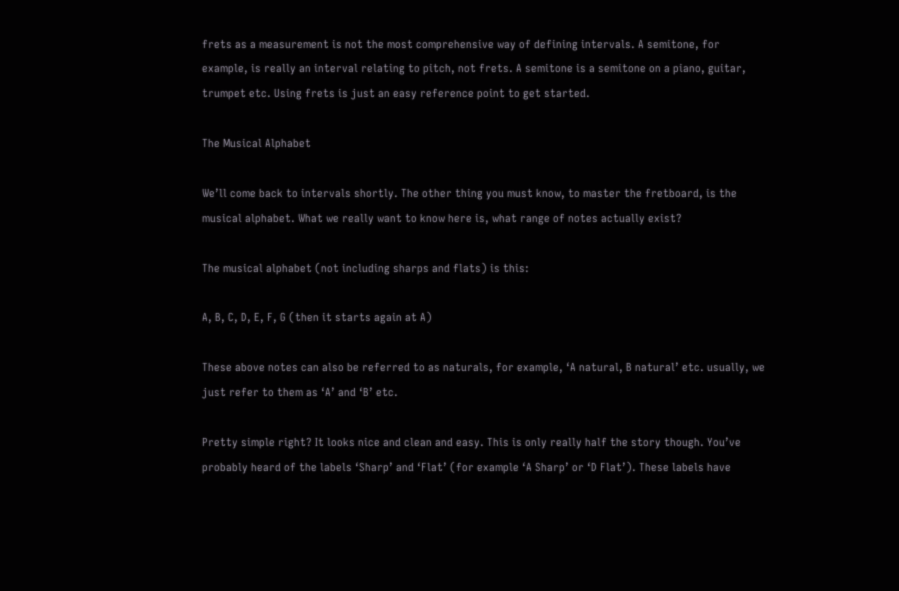frets as a measurement is not the most comprehensive way of defining intervals. A semitone, for example, is really an interval relating to pitch, not frets. A semitone is a semitone on a piano, guitar, trumpet etc. Using frets is just an easy reference point to get started.

The Musical Alphabet

We’ll come back to intervals shortly. The other thing you must know, to master the fretboard, is the musical alphabet. What we really want to know here is, what range of notes actually exist?

The musical alphabet (not including sharps and flats) is this:

A, B, C, D, E, F, G (then it starts again at A)

These above notes can also be referred to as naturals, for example, ‘A natural, B natural’ etc. usually, we just refer to them as ‘A’ and ‘B’ etc.

Pretty simple right? It looks nice and clean and easy. This is only really half the story though. You’ve probably heard of the labels ‘Sharp’ and ‘Flat’ (for example ‘A Sharp’ or ‘D Flat’). These labels have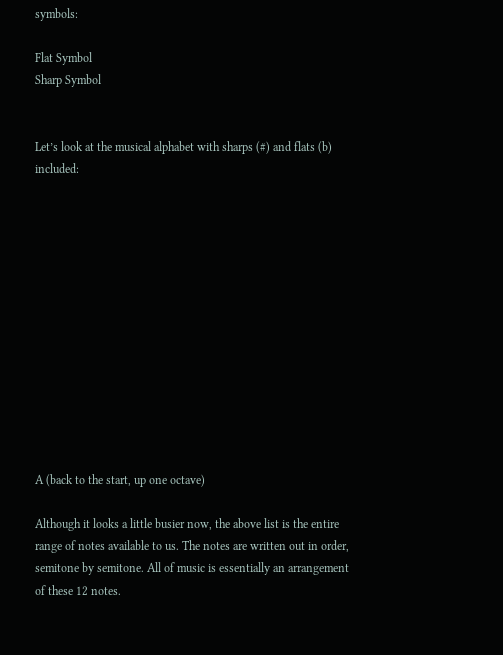symbols:

Flat Symbol
Sharp Symbol


Let’s look at the musical alphabet with sharps (#) and flats (b) included:













A (back to the start, up one octave)

Although it looks a little busier now, the above list is the entire range of notes available to us. The notes are written out in order, semitone by semitone. All of music is essentially an arrangement of these 12 notes.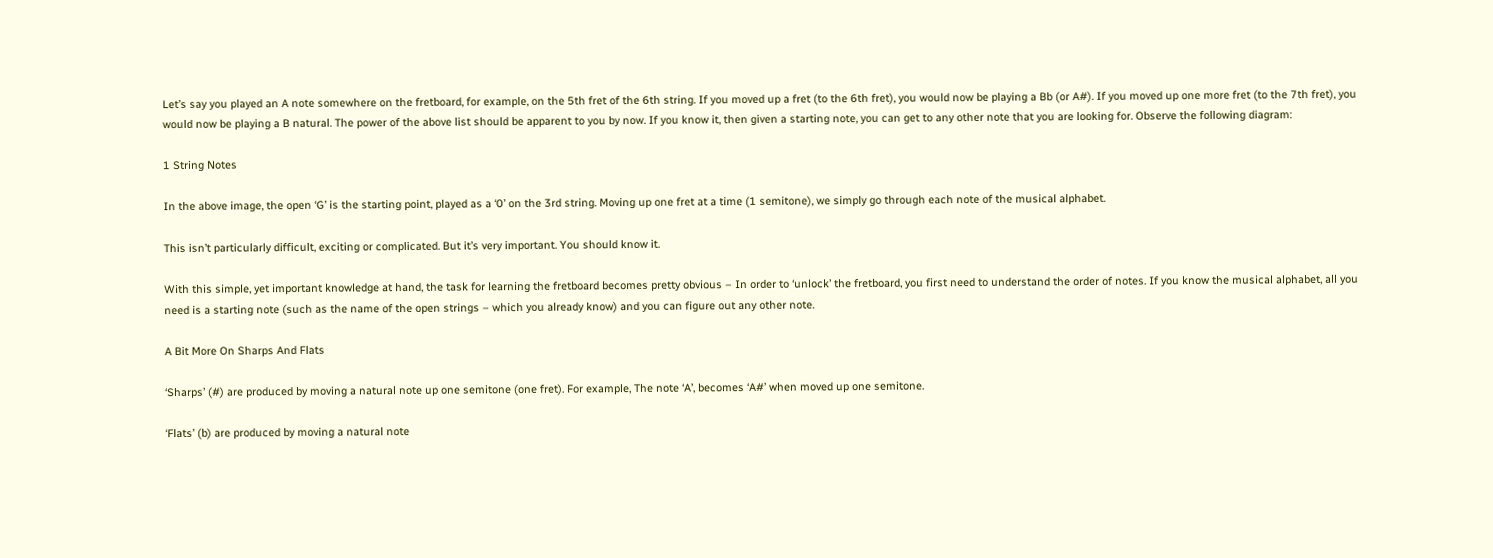Let’s say you played an A note somewhere on the fretboard, for example, on the 5th fret of the 6th string. If you moved up a fret (to the 6th fret), you would now be playing a Bb (or A#). If you moved up one more fret (to the 7th fret), you would now be playing a B natural. The power of the above list should be apparent to you by now. If you know it, then given a starting note, you can get to any other note that you are looking for. Observe the following diagram:

1 String Notes

In the above image, the open ‘G’ is the starting point, played as a ‘0’ on the 3rd string. Moving up one fret at a time (1 semitone), we simply go through each note of the musical alphabet.

This isn’t particularly difficult, exciting or complicated. But it’s very important. You should know it.

With this simple, yet important knowledge at hand, the task for learning the fretboard becomes pretty obvious – In order to ‘unlock’ the fretboard, you first need to understand the order of notes. If you know the musical alphabet, all you need is a starting note (such as the name of the open strings – which you already know) and you can figure out any other note.

A Bit More On Sharps And Flats

‘Sharps’ (#) are produced by moving a natural note up one semitone (one fret). For example, The note ‘A’, becomes ‘A#’ when moved up one semitone.

‘Flats’ (b) are produced by moving a natural note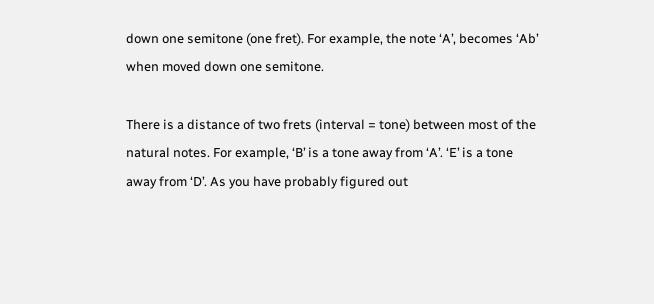down one semitone (one fret). For example, the note ‘A’, becomes ‘Ab’ when moved down one semitone.

There is a distance of two frets (interval = tone) between most of the natural notes. For example, ‘B’ is a tone away from ‘A’. ‘E’ is a tone away from ‘D’. As you have probably figured out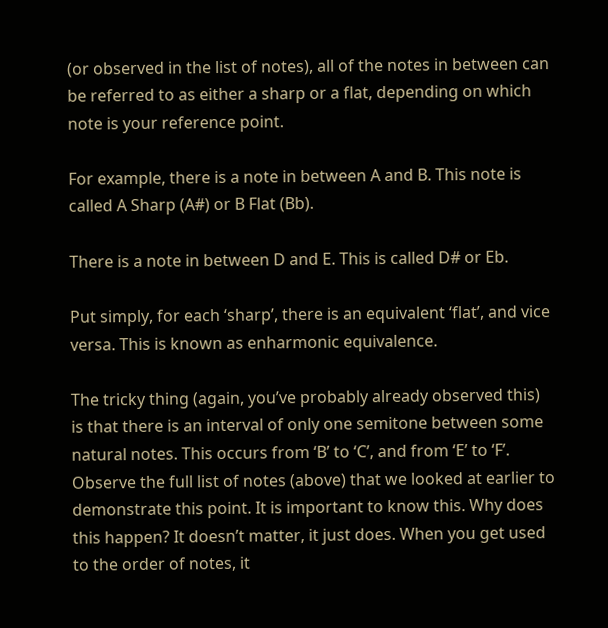(or observed in the list of notes), all of the notes in between can be referred to as either a sharp or a flat, depending on which note is your reference point.

For example, there is a note in between A and B. This note is called A Sharp (A#) or B Flat (Bb).

There is a note in between D and E. This is called D# or Eb.

Put simply, for each ‘sharp’, there is an equivalent ‘flat’, and vice versa. This is known as enharmonic equivalence.

The tricky thing (again, you’ve probably already observed this) is that there is an interval of only one semitone between some natural notes. This occurs from ‘B’ to ‘C’, and from ‘E’ to ‘F’. Observe the full list of notes (above) that we looked at earlier to demonstrate this point. It is important to know this. Why does this happen? It doesn’t matter, it just does. When you get used to the order of notes, it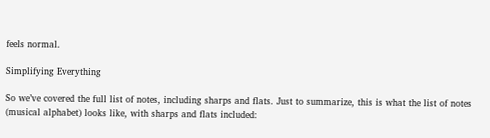feels normal.

Simplifying Everything

So we’ve covered the full list of notes, including sharps and flats. Just to summarize, this is what the list of notes (musical alphabet) looks like, with sharps and flats included: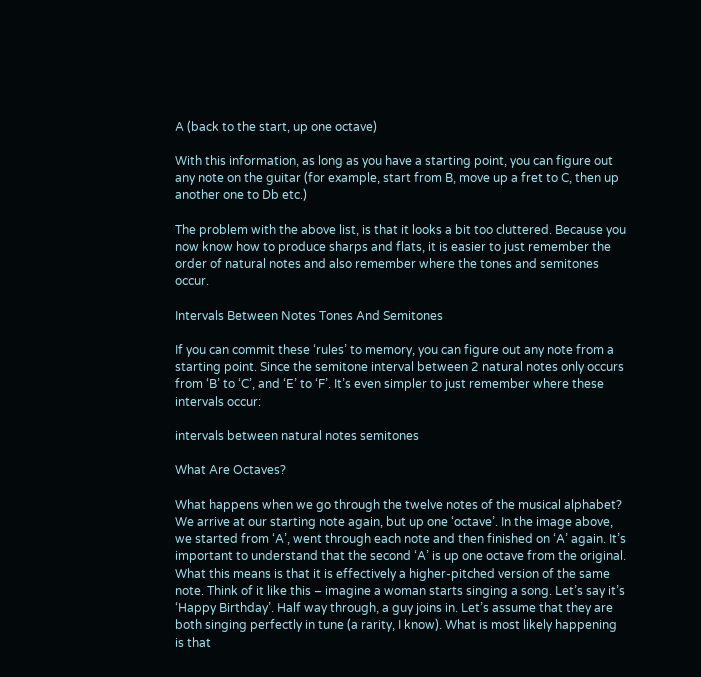A (back to the start, up one octave)

With this information, as long as you have a starting point, you can figure out any note on the guitar (for example, start from B, move up a fret to C, then up another one to Db etc.)

The problem with the above list, is that it looks a bit too cluttered. Because you now know how to produce sharps and flats, it is easier to just remember the order of natural notes and also remember where the tones and semitones occur.

Intervals Between Notes Tones And Semitones

If you can commit these ‘rules’ to memory, you can figure out any note from a starting point. Since the semitone interval between 2 natural notes only occurs from ‘B’ to ‘C’, and ‘E’ to ‘F’. It’s even simpler to just remember where these intervals occur:

intervals between natural notes semitones

What Are Octaves?

What happens when we go through the twelve notes of the musical alphabet? We arrive at our starting note again, but up one ‘octave’. In the image above, we started from ‘A’, went through each note and then finished on ‘A’ again. It’s important to understand that the second ‘A’ is up one octave from the original. What this means is that it is effectively a higher-pitched version of the same note. Think of it like this – imagine a woman starts singing a song. Let’s say it’s ‘Happy Birthday’. Half way through, a guy joins in. Let’s assume that they are both singing perfectly in tune (a rarity, I know). What is most likely happening is that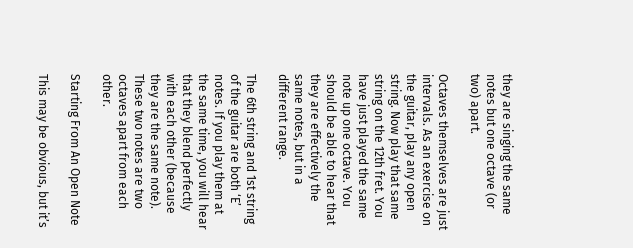they are singing the same notes but one octave (or two) apart.

Octaves themselves are just intervals. As an exercise on the guitar, play any open string. Now play that same string on the 12th fret. You have just played the same note up one octave. You should be able to hear that they are effectively the same notes, but in a different range.

The 6th string and 1st string of the guitar are both ‘E’ notes. If you play them at the same time, you will hear that they blend perfectly with each other (because they are the same note). These two notes are two octaves apart from each other.

Starting From An Open Note

This may be obvious, but it’s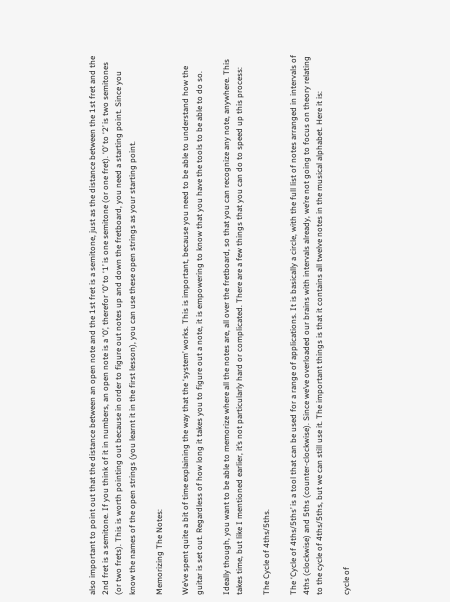also important to point out that the distance between an open note and the 1st fret is a semitone, just as the distance between the 1st fret and the 2nd fret is a semitone. If you think of it in numbers, an open note is a ‘0’, therefor ‘0’ to ‘1’ is one semitone (or one fret). ‘0’ to ‘2’ is two semitones (or two frets). This is worth pointing out because in order to figure out notes up and down the fretboard, you need a starting point. Since you know the names of the open strings (you learnt it in the first lesson), you can use these open strings as your starting point.

Memorizing The Notes:

We’ve spent quite a bit of time explaining the way that the ‘system’ works. This is important, because you need to be able to understand how the guitar is set out. Regardless of how long it takes you to figure out a note, it is empowering to know that you have the tools to be able to do so.

Ideally though, you want to be able to memorize where all the notes are, all over the fretboard, so that you can recognize any note, anywhere. This takes time, but like I mentioned earlier, it’s not particularly hard or complicated. There are a few things that you can do to speed up this process:

The Cycle of 4ths/5ths.

The ‘Cycle of 4ths/5ths’ is a tool that can be used for a range of applications. It is basically a circle, with the full list of notes arranged in intervals of 4ths (clockwise) and 5ths (counter-clockwise). Since we’ve overloaded our brains with intervals already, we’re not going to focus on theory relating to the cycle of 4ths/5ths, but we can still use it. The important things is that it contains all twelve notes in the musical alphabet. Here it is:

cycle of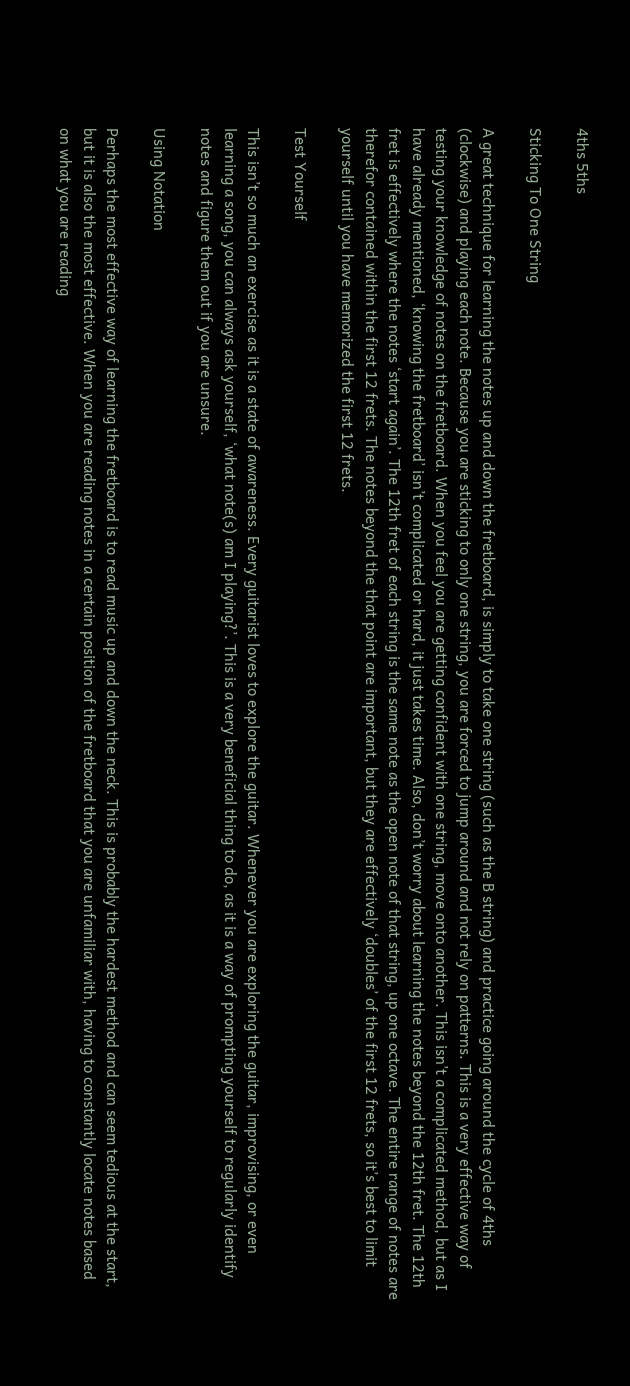4ths 5ths

Sticking To One String

A great technique for learning the notes up and down the fretboard, is simply to take one string (such as the B string) and practice going around the cycle of 4ths (clockwise) and playing each note. Because you are sticking to only one string, you are forced to jump around and not rely on patterns. This is a very effective way of testing your knowledge of notes on the fretboard. When you feel you are getting confident with one string, move onto another. This isn’t a complicated method, but as I have already mentioned, ‘knowing the fretboard’ isn’t complicated or hard, it just takes time. Also, don’t worry about learning the notes beyond the 12th fret. The 12th fret is effectively where the notes ‘start again’. The 12th fret of each string is the same note as the open note of that string, up one octave. The entire range of notes are therefor contained within the first 12 frets. The notes beyond the that point are important, but they are effectively ‘doubles’ of the first 12 frets, so it’s best to limit yourself until you have memorized the first 12 frets.

Test Yourself

This isn’t so much an exercise as it is a state of awareness. Every guitarist loves to explore the guitar. Whenever you are exploring the guitar, improvising, or even learning a song, you can always ask yourself, ‘what note(s) am I playing?’. This is a very beneficial thing to do, as it is a way of prompting yourself to regularly identify notes and figure them out if you are unsure.

Using Notation

Perhaps the most effective way of learning the fretboard is to read music up and down the neck. This is probably the hardest method and can seem tedious at the start, but it is also the most effective. When you are reading notes in a certain position of the fretboard that you are unfamiliar with, having to constantly locate notes based on what you are reading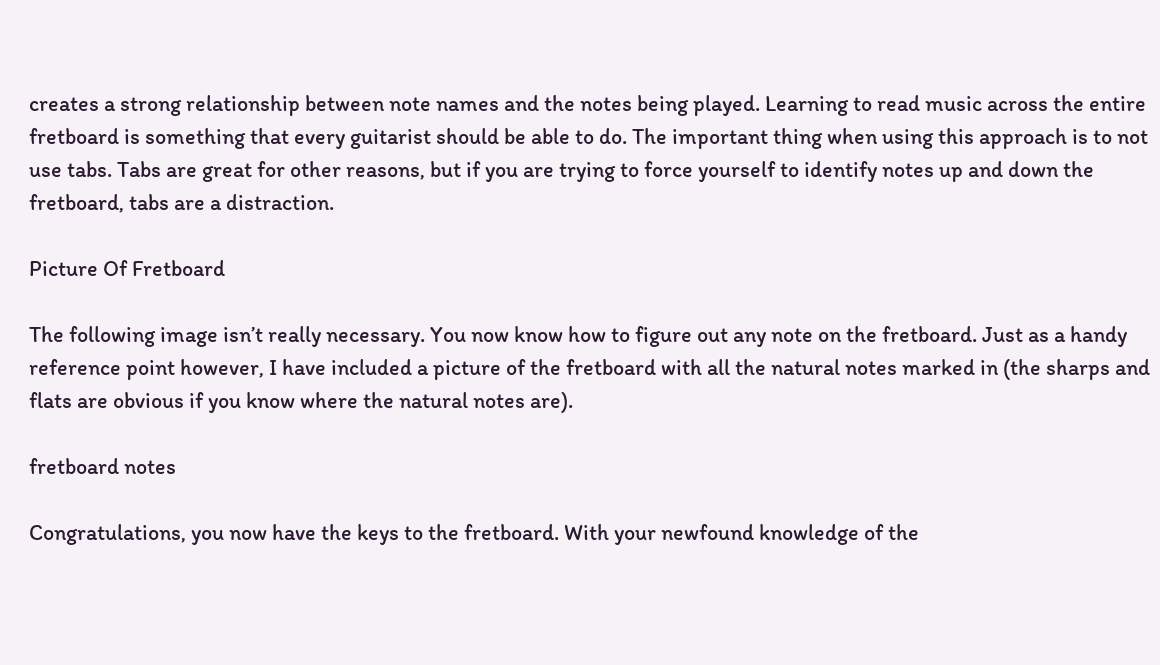creates a strong relationship between note names and the notes being played. Learning to read music across the entire fretboard is something that every guitarist should be able to do. The important thing when using this approach is to not use tabs. Tabs are great for other reasons, but if you are trying to force yourself to identify notes up and down the fretboard, tabs are a distraction.

Picture Of Fretboard

The following image isn’t really necessary. You now know how to figure out any note on the fretboard. Just as a handy reference point however, I have included a picture of the fretboard with all the natural notes marked in (the sharps and flats are obvious if you know where the natural notes are).

fretboard notes

Congratulations, you now have the keys to the fretboard. With your newfound knowledge of the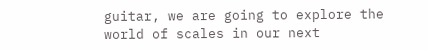guitar, we are going to explore the world of scales in our next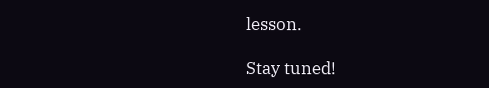lesson.

Stay tuned!